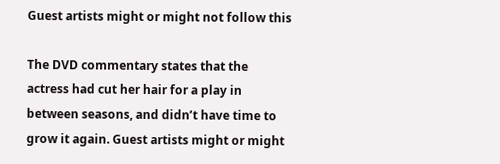Guest artists might or might not follow this

The DVD commentary states that the actress had cut her hair for a play in between seasons, and didn’t have time to grow it again. Guest artists might or might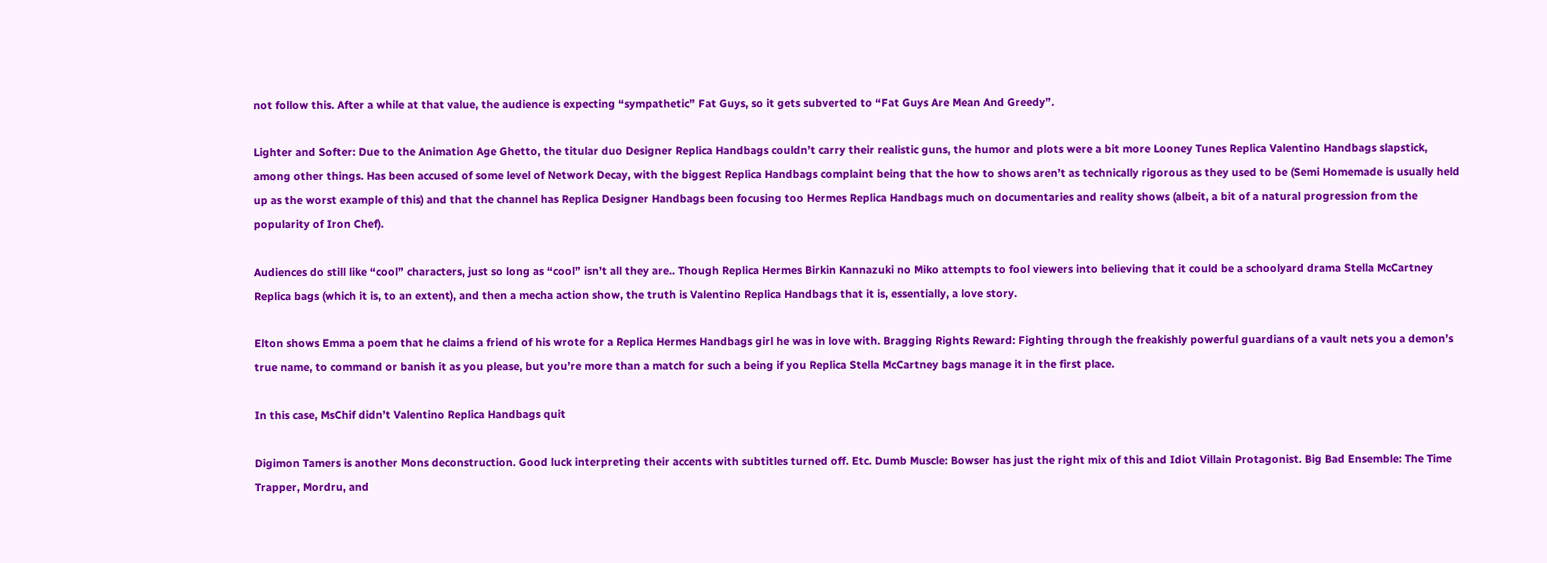not follow this. After a while at that value, the audience is expecting “sympathetic” Fat Guys, so it gets subverted to “Fat Guys Are Mean And Greedy”.

Lighter and Softer: Due to the Animation Age Ghetto, the titular duo Designer Replica Handbags couldn’t carry their realistic guns, the humor and plots were a bit more Looney Tunes Replica Valentino Handbags slapstick, among other things. Has been accused of some level of Network Decay, with the biggest Replica Handbags complaint being that the how to shows aren’t as technically rigorous as they used to be (Semi Homemade is usually held up as the worst example of this) and that the channel has Replica Designer Handbags been focusing too Hermes Replica Handbags much on documentaries and reality shows (albeit, a bit of a natural progression from the popularity of Iron Chef).

Audiences do still like “cool” characters, just so long as “cool” isn’t all they are.. Though Replica Hermes Birkin Kannazuki no Miko attempts to fool viewers into believing that it could be a schoolyard drama Stella McCartney Replica bags (which it is, to an extent), and then a mecha action show, the truth is Valentino Replica Handbags that it is, essentially, a love story.

Elton shows Emma a poem that he claims a friend of his wrote for a Replica Hermes Handbags girl he was in love with. Bragging Rights Reward: Fighting through the freakishly powerful guardians of a vault nets you a demon’s true name, to command or banish it as you please, but you’re more than a match for such a being if you Replica Stella McCartney bags manage it in the first place.

In this case, MsChif didn’t Valentino Replica Handbags quit

Digimon Tamers is another Mons deconstruction. Good luck interpreting their accents with subtitles turned off. Etc. Dumb Muscle: Bowser has just the right mix of this and Idiot Villain Protagonist. Big Bad Ensemble: The Time Trapper, Mordru, and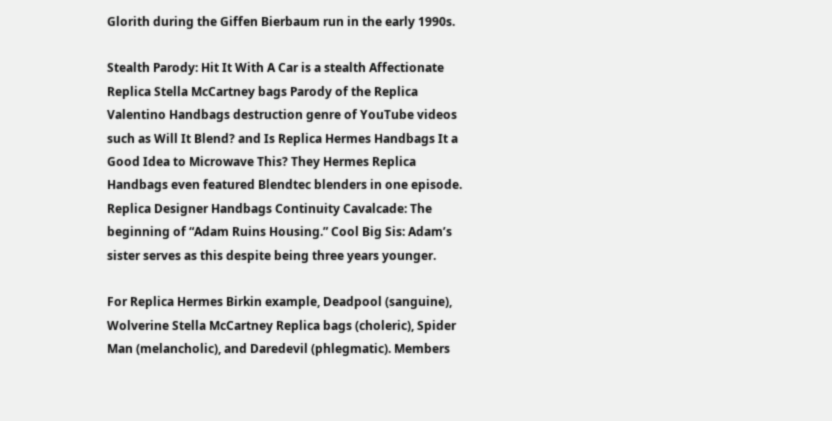Glorith during the Giffen Bierbaum run in the early 1990s.

Stealth Parody: Hit It With A Car is a stealth Affectionate Replica Stella McCartney bags Parody of the Replica Valentino Handbags destruction genre of YouTube videos such as Will It Blend? and Is Replica Hermes Handbags It a Good Idea to Microwave This? They Hermes Replica Handbags even featured Blendtec blenders in one episode. Replica Designer Handbags Continuity Cavalcade: The beginning of “Adam Ruins Housing.” Cool Big Sis: Adam’s sister serves as this despite being three years younger.

For Replica Hermes Birkin example, Deadpool (sanguine), Wolverine Stella McCartney Replica bags (choleric), Spider Man (melancholic), and Daredevil (phlegmatic). Members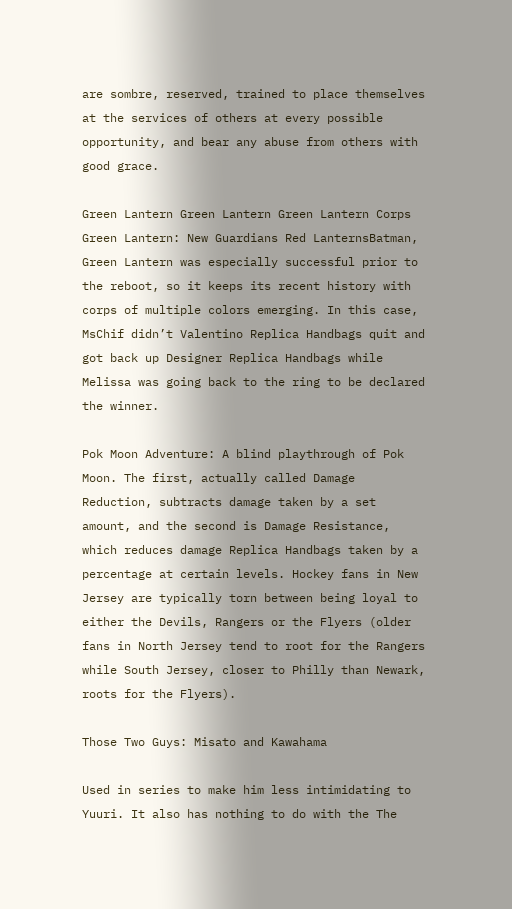are sombre, reserved, trained to place themselves at the services of others at every possible opportunity, and bear any abuse from others with good grace.

Green Lantern Green Lantern Green Lantern Corps Green Lantern: New Guardians Red LanternsBatman, Green Lantern was especially successful prior to the reboot, so it keeps its recent history with corps of multiple colors emerging. In this case, MsChif didn’t Valentino Replica Handbags quit and got back up Designer Replica Handbags while Melissa was going back to the ring to be declared the winner.

Pok Moon Adventure: A blind playthrough of Pok Moon. The first, actually called Damage Reduction, subtracts damage taken by a set amount, and the second is Damage Resistance, which reduces damage Replica Handbags taken by a percentage at certain levels. Hockey fans in New Jersey are typically torn between being loyal to either the Devils, Rangers or the Flyers (older fans in North Jersey tend to root for the Rangers while South Jersey, closer to Philly than Newark, roots for the Flyers).

Those Two Guys: Misato and Kawahama

Used in series to make him less intimidating to Yuuri. It also has nothing to do with the The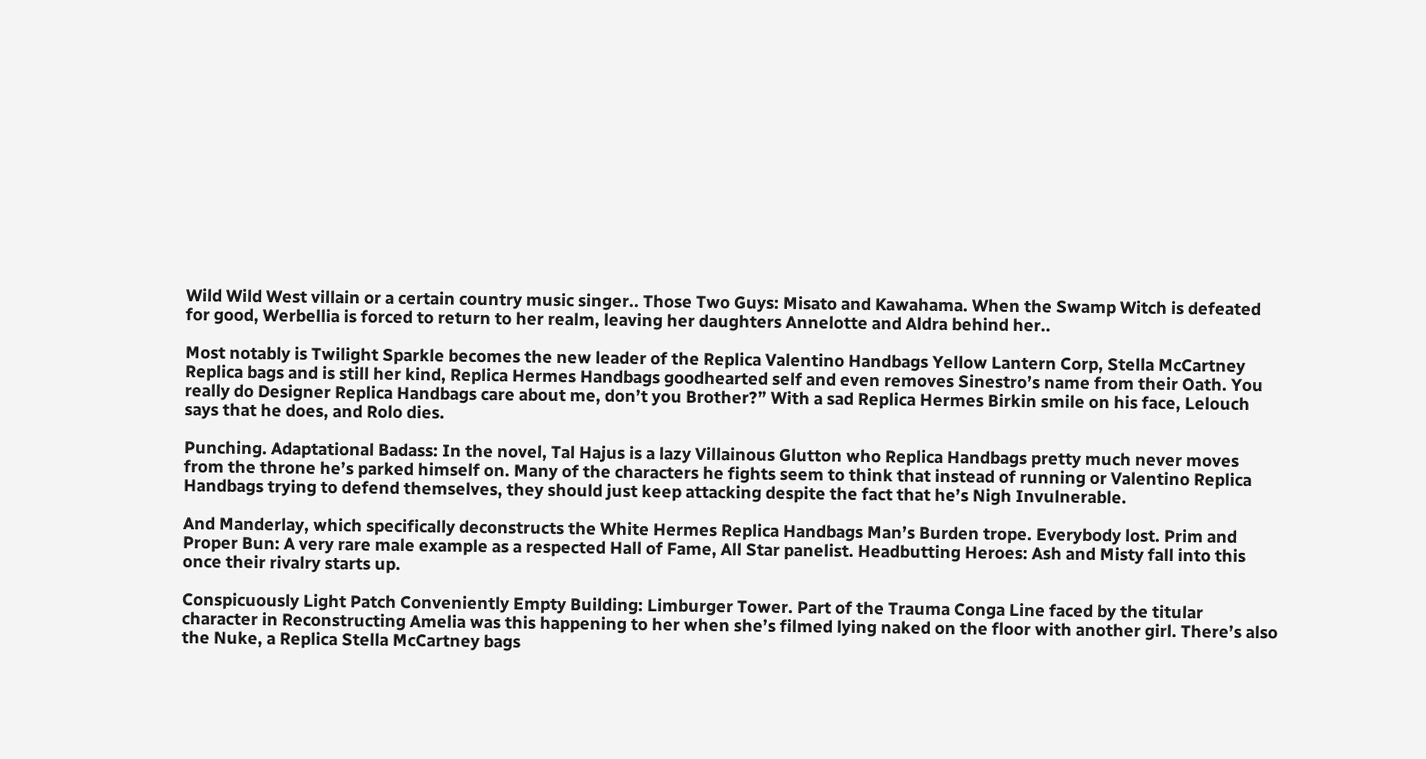Wild Wild West villain or a certain country music singer.. Those Two Guys: Misato and Kawahama. When the Swamp Witch is defeated for good, Werbellia is forced to return to her realm, leaving her daughters Annelotte and Aldra behind her..

Most notably is Twilight Sparkle becomes the new leader of the Replica Valentino Handbags Yellow Lantern Corp, Stella McCartney Replica bags and is still her kind, Replica Hermes Handbags goodhearted self and even removes Sinestro’s name from their Oath. You really do Designer Replica Handbags care about me, don’t you Brother?” With a sad Replica Hermes Birkin smile on his face, Lelouch says that he does, and Rolo dies.

Punching. Adaptational Badass: In the novel, Tal Hajus is a lazy Villainous Glutton who Replica Handbags pretty much never moves from the throne he’s parked himself on. Many of the characters he fights seem to think that instead of running or Valentino Replica Handbags trying to defend themselves, they should just keep attacking despite the fact that he’s Nigh Invulnerable.

And Manderlay, which specifically deconstructs the White Hermes Replica Handbags Man’s Burden trope. Everybody lost. Prim and Proper Bun: A very rare male example as a respected Hall of Fame, All Star panelist. Headbutting Heroes: Ash and Misty fall into this once their rivalry starts up.

Conspicuously Light Patch Conveniently Empty Building: Limburger Tower. Part of the Trauma Conga Line faced by the titular character in Reconstructing Amelia was this happening to her when she’s filmed lying naked on the floor with another girl. There’s also the Nuke, a Replica Stella McCartney bags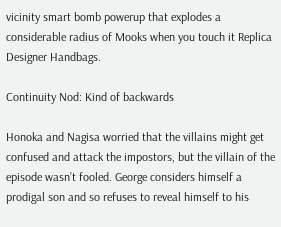vicinity smart bomb powerup that explodes a considerable radius of Mooks when you touch it Replica Designer Handbags.

Continuity Nod: Kind of backwards

Honoka and Nagisa worried that the villains might get confused and attack the impostors, but the villain of the episode wasn’t fooled. George considers himself a prodigal son and so refuses to reveal himself to his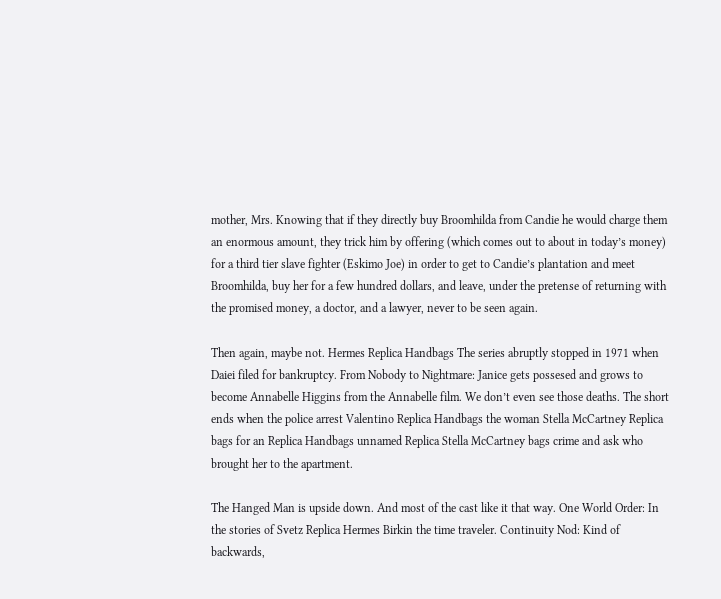mother, Mrs. Knowing that if they directly buy Broomhilda from Candie he would charge them an enormous amount, they trick him by offering (which comes out to about in today’s money) for a third tier slave fighter (Eskimo Joe) in order to get to Candie’s plantation and meet Broomhilda, buy her for a few hundred dollars, and leave, under the pretense of returning with the promised money, a doctor, and a lawyer, never to be seen again.

Then again, maybe not. Hermes Replica Handbags The series abruptly stopped in 1971 when Daiei filed for bankruptcy. From Nobody to Nightmare: Janice gets possesed and grows to become Annabelle Higgins from the Annabelle film. We don’t even see those deaths. The short ends when the police arrest Valentino Replica Handbags the woman Stella McCartney Replica bags for an Replica Handbags unnamed Replica Stella McCartney bags crime and ask who brought her to the apartment.

The Hanged Man is upside down. And most of the cast like it that way. One World Order: In the stories of Svetz Replica Hermes Birkin the time traveler. Continuity Nod: Kind of backwards,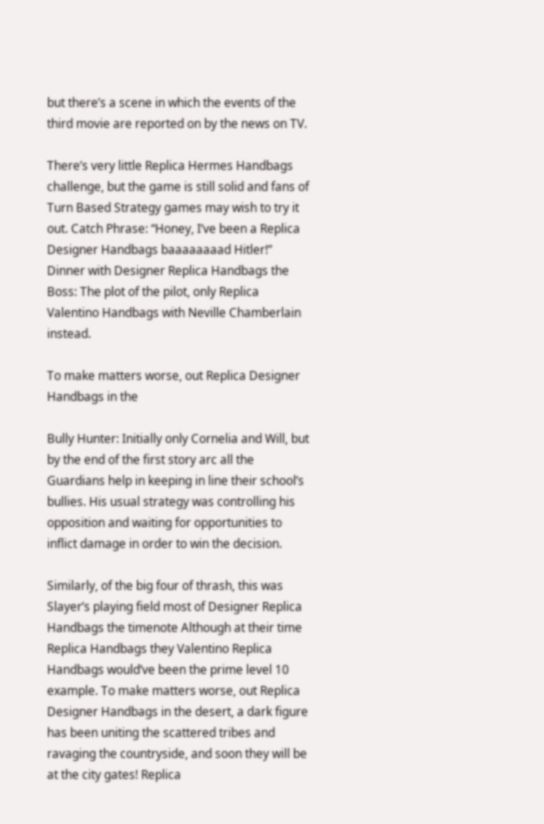but there’s a scene in which the events of the third movie are reported on by the news on TV.

There’s very little Replica Hermes Handbags challenge, but the game is still solid and fans of Turn Based Strategy games may wish to try it out. Catch Phrase: “Honey, I’ve been a Replica Designer Handbags baaaaaaaad Hitler!” Dinner with Designer Replica Handbags the Boss: The plot of the pilot, only Replica Valentino Handbags with Neville Chamberlain instead.

To make matters worse, out Replica Designer Handbags in the

Bully Hunter: Initially only Cornelia and Will, but by the end of the first story arc all the Guardians help in keeping in line their school’s bullies. His usual strategy was controlling his opposition and waiting for opportunities to inflict damage in order to win the decision.

Similarly, of the big four of thrash, this was Slayer’s playing field most of Designer Replica Handbags the timenote Although at their time Replica Handbags they Valentino Replica Handbags would’ve been the prime level 10 example. To make matters worse, out Replica Designer Handbags in the desert, a dark figure has been uniting the scattered tribes and ravaging the countryside, and soon they will be at the city gates! Replica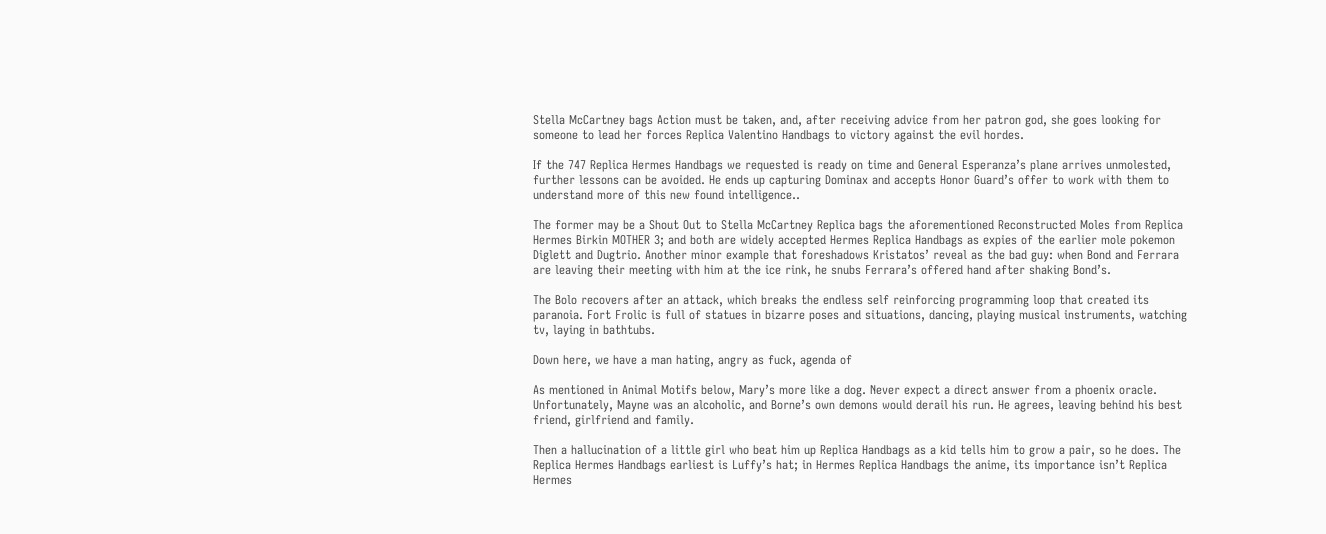Stella McCartney bags Action must be taken, and, after receiving advice from her patron god, she goes looking for someone to lead her forces Replica Valentino Handbags to victory against the evil hordes.

If the 747 Replica Hermes Handbags we requested is ready on time and General Esperanza’s plane arrives unmolested, further lessons can be avoided. He ends up capturing Dominax and accepts Honor Guard’s offer to work with them to understand more of this new found intelligence..

The former may be a Shout Out to Stella McCartney Replica bags the aforementioned Reconstructed Moles from Replica Hermes Birkin MOTHER 3; and both are widely accepted Hermes Replica Handbags as expies of the earlier mole pokemon Diglett and Dugtrio. Another minor example that foreshadows Kristatos’ reveal as the bad guy: when Bond and Ferrara are leaving their meeting with him at the ice rink, he snubs Ferrara’s offered hand after shaking Bond’s.

The Bolo recovers after an attack, which breaks the endless self reinforcing programming loop that created its paranoia. Fort Frolic is full of statues in bizarre poses and situations, dancing, playing musical instruments, watching tv, laying in bathtubs.

Down here, we have a man hating, angry as fuck, agenda of

As mentioned in Animal Motifs below, Mary’s more like a dog. Never expect a direct answer from a phoenix oracle. Unfortunately, Mayne was an alcoholic, and Borne’s own demons would derail his run. He agrees, leaving behind his best friend, girlfriend and family.

Then a hallucination of a little girl who beat him up Replica Handbags as a kid tells him to grow a pair, so he does. The Replica Hermes Handbags earliest is Luffy’s hat; in Hermes Replica Handbags the anime, its importance isn’t Replica Hermes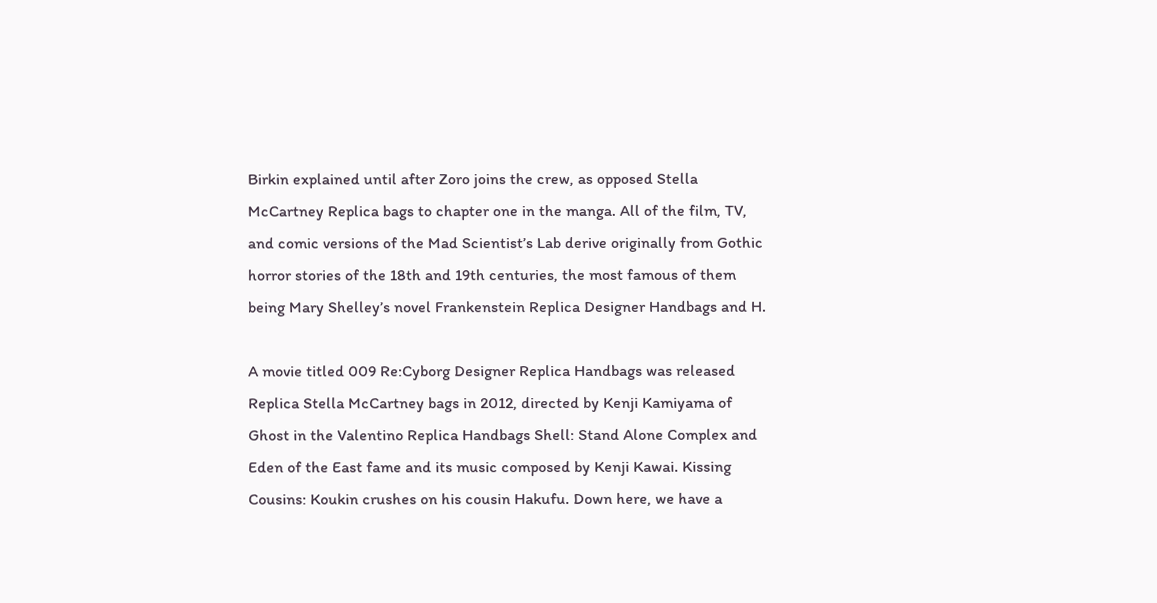Birkin explained until after Zoro joins the crew, as opposed Stella McCartney Replica bags to chapter one in the manga. All of the film, TV, and comic versions of the Mad Scientist’s Lab derive originally from Gothic horror stories of the 18th and 19th centuries, the most famous of them being Mary Shelley’s novel Frankenstein Replica Designer Handbags and H.

A movie titled 009 Re:Cyborg Designer Replica Handbags was released Replica Stella McCartney bags in 2012, directed by Kenji Kamiyama of Ghost in the Valentino Replica Handbags Shell: Stand Alone Complex and Eden of the East fame and its music composed by Kenji Kawai. Kissing Cousins: Koukin crushes on his cousin Hakufu. Down here, we have a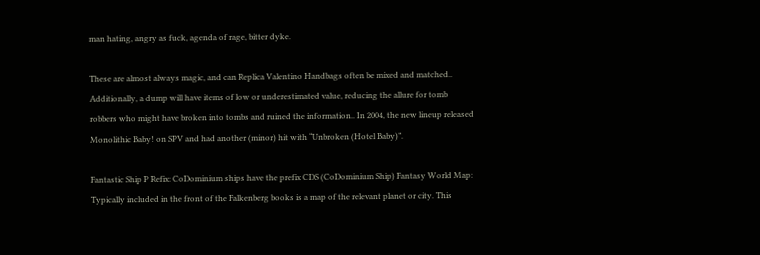man hating, angry as fuck, agenda of rage, bitter dyke.

These are almost always magic, and can Replica Valentino Handbags often be mixed and matched.. Additionally, a dump will have items of low or underestimated value, reducing the allure for tomb robbers who might have broken into tombs and ruined the information.. In 2004, the new lineup released Monolithic Baby! on SPV and had another (minor) hit with “Unbroken (Hotel Baby)”.

Fantastic Ship P Refix: CoDominium ships have the prefix CDS (CoDominium Ship) Fantasy World Map: Typically included in the front of the Falkenberg books is a map of the relevant planet or city. This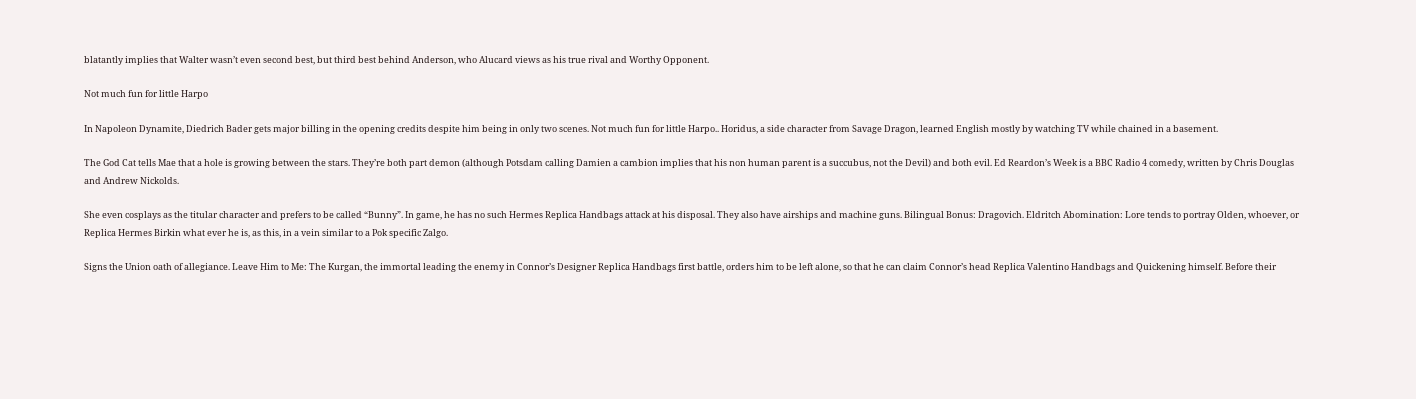blatantly implies that Walter wasn’t even second best, but third best behind Anderson, who Alucard views as his true rival and Worthy Opponent.

Not much fun for little Harpo

In Napoleon Dynamite, Diedrich Bader gets major billing in the opening credits despite him being in only two scenes. Not much fun for little Harpo.. Horidus, a side character from Savage Dragon, learned English mostly by watching TV while chained in a basement.

The God Cat tells Mae that a hole is growing between the stars. They’re both part demon (although Potsdam calling Damien a cambion implies that his non human parent is a succubus, not the Devil) and both evil. Ed Reardon’s Week is a BBC Radio 4 comedy, written by Chris Douglas and Andrew Nickolds.

She even cosplays as the titular character and prefers to be called “Bunny”. In game, he has no such Hermes Replica Handbags attack at his disposal. They also have airships and machine guns. Bilingual Bonus: Dragovich. Eldritch Abomination: Lore tends to portray Olden, whoever, or Replica Hermes Birkin what ever he is, as this, in a vein similar to a Pok specific Zalgo.

Signs the Union oath of allegiance. Leave Him to Me: The Kurgan, the immortal leading the enemy in Connor’s Designer Replica Handbags first battle, orders him to be left alone, so that he can claim Connor’s head Replica Valentino Handbags and Quickening himself. Before their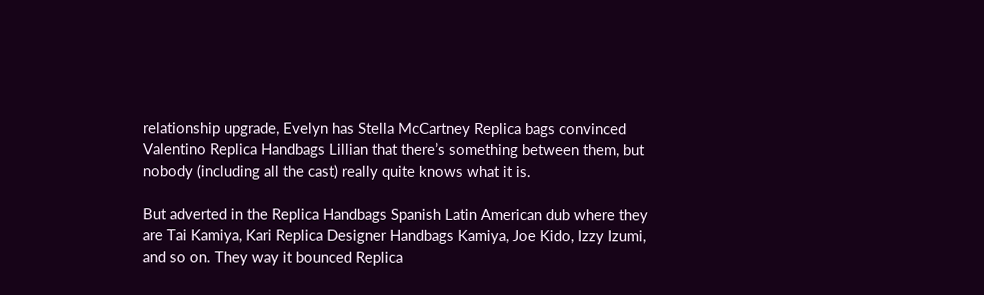relationship upgrade, Evelyn has Stella McCartney Replica bags convinced Valentino Replica Handbags Lillian that there’s something between them, but nobody (including all the cast) really quite knows what it is.

But adverted in the Replica Handbags Spanish Latin American dub where they are Tai Kamiya, Kari Replica Designer Handbags Kamiya, Joe Kido, Izzy Izumi, and so on. They way it bounced Replica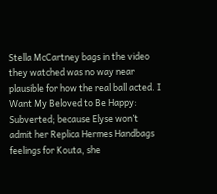Stella McCartney bags in the video they watched was no way near plausible for how the real ball acted. I Want My Beloved to Be Happy: Subverted; because Elyse won’t admit her Replica Hermes Handbags feelings for Kouta, she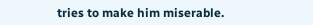tries to make him miserable.